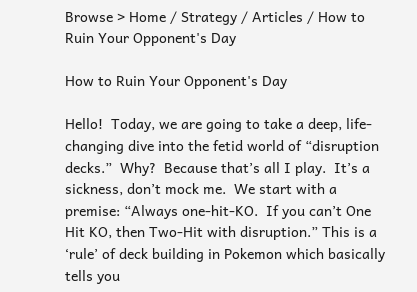Browse > Home / Strategy / Articles / How to Ruin Your Opponent's Day

How to Ruin Your Opponent's Day

Hello!  Today, we are going to take a deep, life-changing dive into the fetid world of “disruption decks.”  Why?  Because that’s all I play.  It’s a sickness, don’t mock me.  We start with a premise: “Always one-hit-KO.  If you can’t One Hit KO, then Two-Hit with disruption.” This is a ‘rule’ of deck building in Pokemon which basically tells you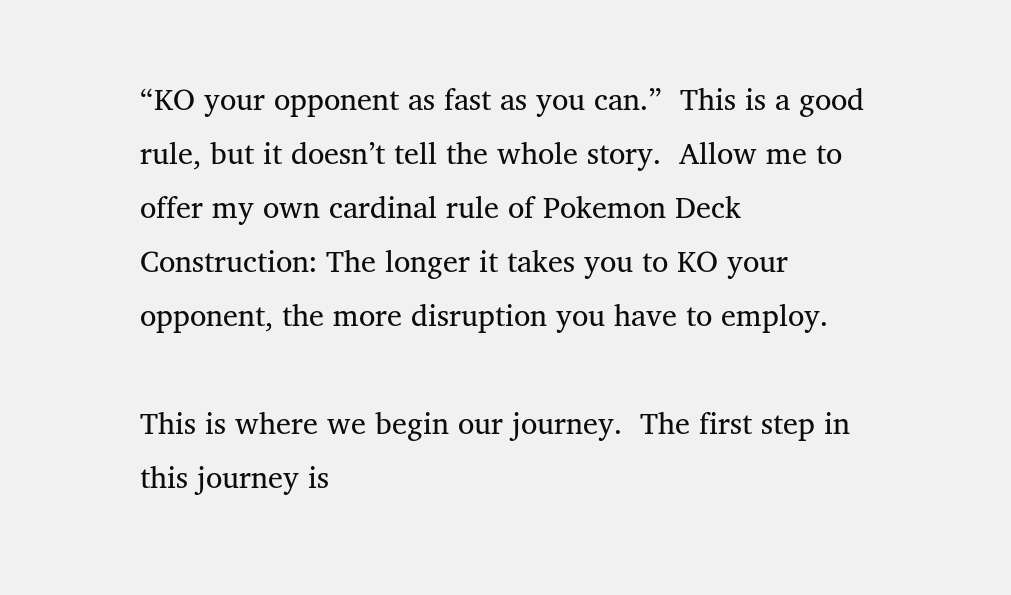“KO your opponent as fast as you can.”  This is a good rule, but it doesn’t tell the whole story.  Allow me to offer my own cardinal rule of Pokemon Deck Construction: The longer it takes you to KO your opponent, the more disruption you have to employ.

This is where we begin our journey.  The first step in this journey is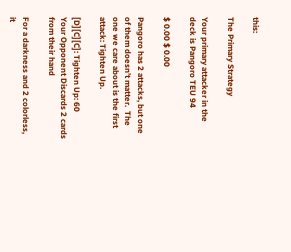this:

The Primary Strategy

Your primary attacker in the deck is Pangoro TEU 94

$ 0.00 $ 0.00

Pangoro has 2 attacks, but one of them doesn’t matter.  The one we care about is the first attack: Tighten Up.

[D][C][C]: Tighten Up: 60
Your Opponent Discards 2 cards from their hand

For a darkness and 2 colorless, it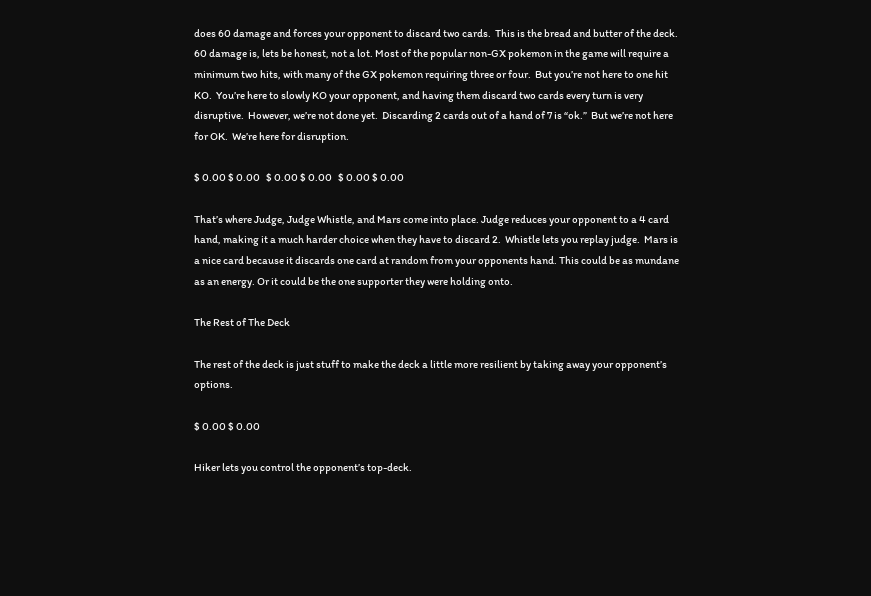does 60 damage and forces your opponent to discard two cards.  This is the bread and butter of the deck.  60 damage is, lets be honest, not a lot. Most of the popular non-GX pokemon in the game will require a minimum two hits, with many of the GX pokemon requiring three or four.  But you’re not here to one hit KO.  You’re here to slowly KO your opponent, and having them discard two cards every turn is very disruptive.  However, we’re not done yet.  Discarding 2 cards out of a hand of 7 is “ok.”  But we’re not here for OK.  We’re here for disruption.

$ 0.00 $ 0.00   $ 0.00 $ 0.00   $ 0.00 $ 0.00

That’s where Judge, Judge Whistle, and Mars come into place. Judge reduces your opponent to a 4 card hand, making it a much harder choice when they have to discard 2.  Whistle lets you replay judge.  Mars is a nice card because it discards one card at random from your opponents hand. This could be as mundane as an energy. Or it could be the one supporter they were holding onto.

The Rest of The Deck

The rest of the deck is just stuff to make the deck a little more resilient by taking away your opponent’s options.

$ 0.00 $ 0.00

Hiker lets you control the opponent’s top-deck.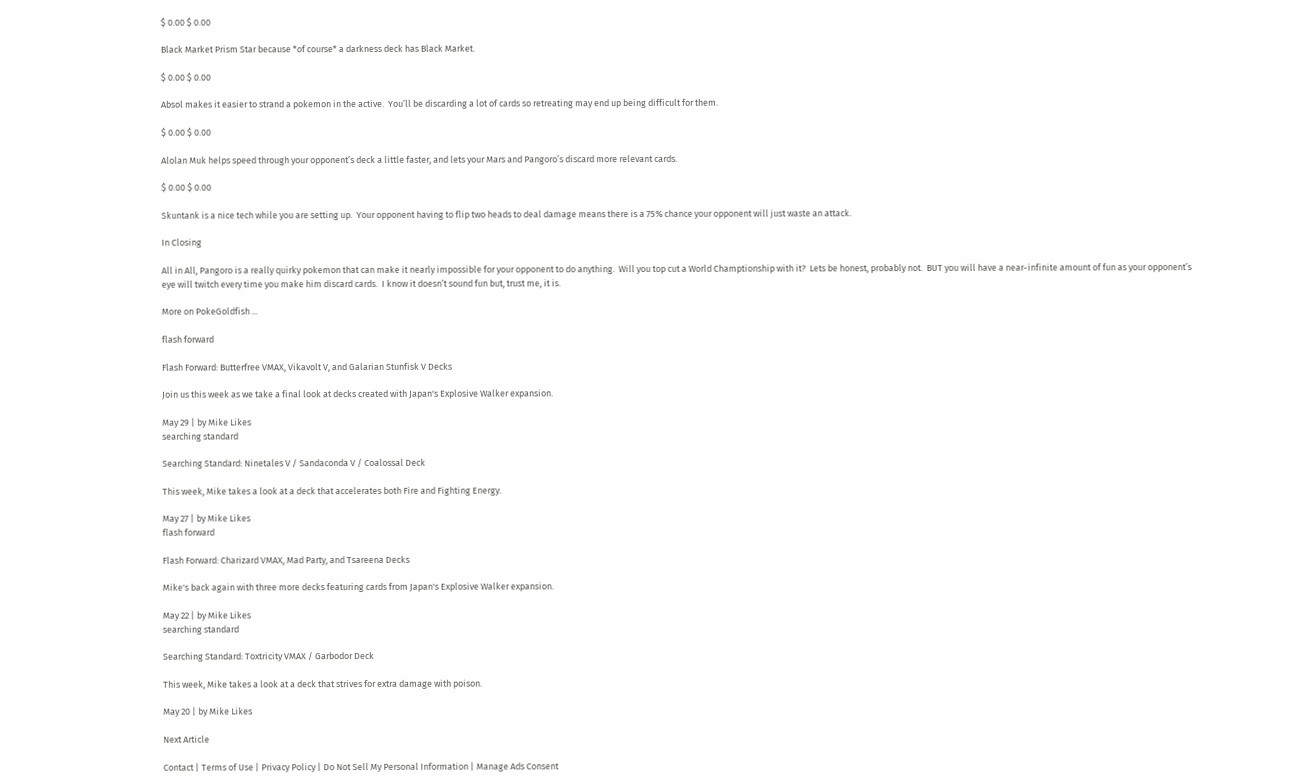$ 0.00 $ 0.00

Black Market Prism Star because *of course* a darkness deck has Black Market.

$ 0.00 $ 0.00

Absol makes it easier to strand a pokemon in the active.  You’ll be discarding a lot of cards so retreating may end up being difficult for them.

$ 0.00 $ 0.00

Alolan Muk helps speed through your opponent’s deck a little faster, and lets your Mars and Pangoro’s discard more relevant cards.

$ 0.00 $ 0.00

Skuntank is a nice tech while you are setting up.  Your opponent having to flip two heads to deal damage means there is a 75% chance your opponent will just waste an attack.

In Closing

All in All, Pangoro is a really quirky pokemon that can make it nearly impossible for your opponent to do anything.  Will you top cut a World Champtionship with it?  Lets be honest, probably not.  BUT you will have a near-infinite amount of fun as your opponent’s eye will twitch every time you make him discard cards.  I know it doesn’t sound fun but, trust me, it is.

More on PokeGoldfish ...

flash forward

Flash Forward: Butterfree VMAX, Vikavolt V, and Galarian Stunfisk V Decks

Join us this week as we take a final look at decks created with Japan's Explosive Walker expansion.

May 29 | by Mike Likes
searching standard

Searching Standard: Ninetales V / Sandaconda V / Coalossal Deck

This week, Mike takes a look at a deck that accelerates both Fire and Fighting Energy.

May 27 | by Mike Likes
flash forward

Flash Forward: Charizard VMAX, Mad Party, and Tsareena Decks

Mike's back again with three more decks featuring cards from Japan's Explosive Walker expansion.

May 22 | by Mike Likes
searching standard

Searching Standard: Toxtricity VMAX / Garbodor Deck

This week, Mike takes a look at a deck that strives for extra damage with poison.

May 20 | by Mike Likes

Next Article

Contact | Terms of Use | Privacy Policy | Do Not Sell My Personal Information | Manage Ads Consent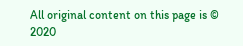All original content on this page is © 2020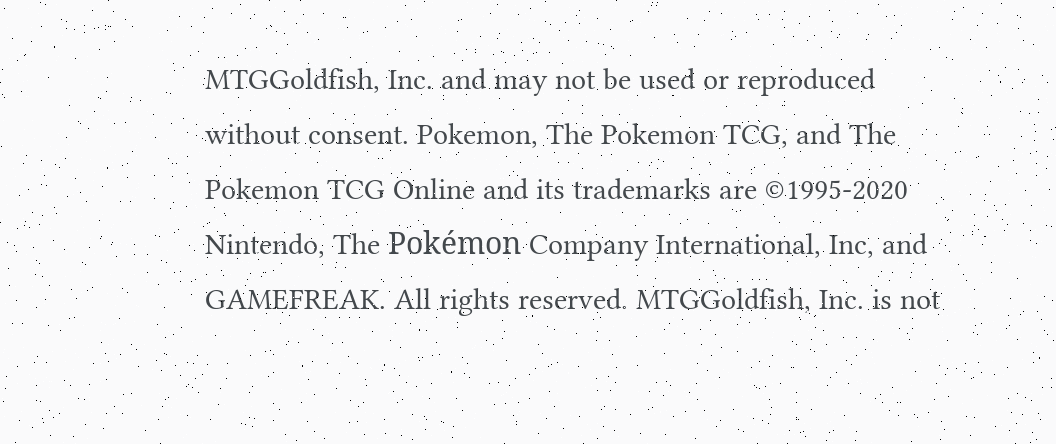MTGGoldfish, Inc. and may not be used or reproduced without consent. Pokemon, The Pokemon TCG, and The Pokemon TCG Online and its trademarks are ©1995-2020 Nintendo, The Pokémon Company International, Inc, and GAMEFREAK. All rights reserved. MTGGoldfish, Inc. is not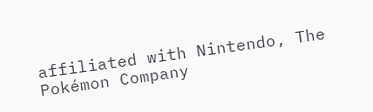affiliated with Nintendo, The Pokémon Company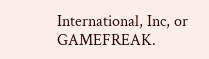International, Inc, or GAMEFREAK.